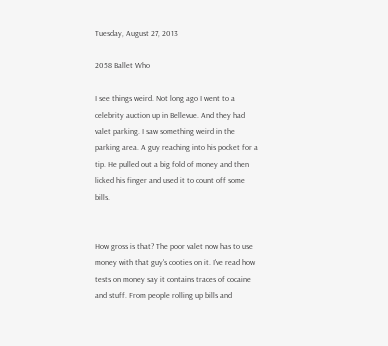Tuesday, August 27, 2013

2058 Ballet Who

I see things weird. Not long ago I went to a celebrity auction up in Bellevue. And they had valet parking. I saw something weird in the parking area. A guy reaching into his pocket for a tip. He pulled out a big fold of money and then licked his finger and used it to count off some bills.


How gross is that? The poor valet now has to use money with that guy's cooties on it. I've read how tests on money say it contains traces of cocaine and stuff. From people rolling up bills and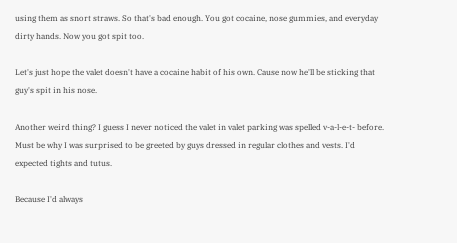using them as snort straws. So that's bad enough. You got cocaine, nose gummies, and everyday dirty hands. Now you got spit too.

Let's just hope the valet doesn't have a cocaine habit of his own. Cause now he'll be sticking that guy's spit in his nose.

Another weird thing? I guess I never noticed the valet in valet parking was spelled v-a-l-e-t- before. Must be why I was surprised to be greeted by guys dressed in regular clothes and vests. I'd expected tights and tutus.

Because I'd always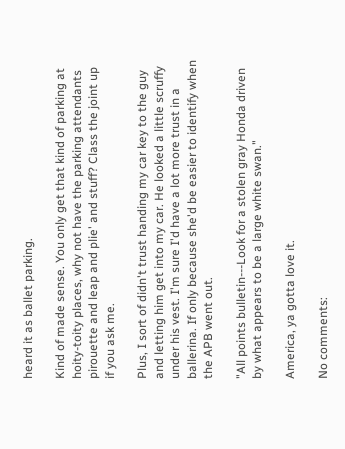heard it as ballet parking.

Kind of made sense. You only get that kind of parking at hoity-toity places, why not have the parking attendants pirouette and leap and plie' and stuff? Class the joint up if you ask me.

Plus, I sort of didn't trust handing my car key to the guy and letting him get into my car. He looked a little scruffy under his vest. I'm sure I'd have a lot more trust in a ballerina. If only because she'd be easier to identify when the APB went out.

"All points bulletin---Look for a stolen gray Honda driven by what appears to be a large white swan."

America, ya gotta love it.

No comments: